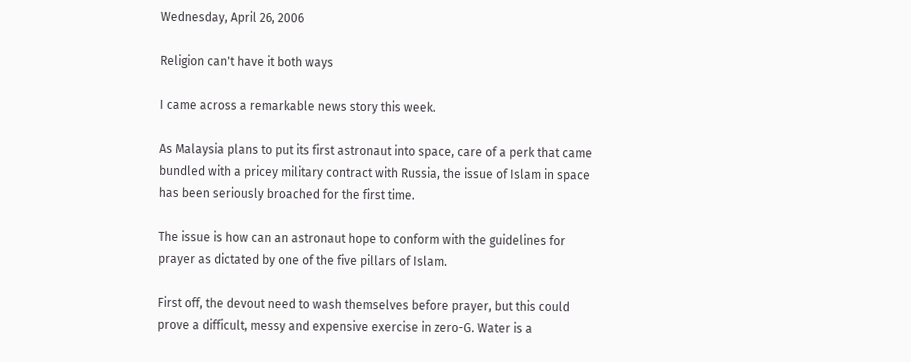Wednesday, April 26, 2006

Religion can't have it both ways

I came across a remarkable news story this week.

As Malaysia plans to put its first astronaut into space, care of a perk that came bundled with a pricey military contract with Russia, the issue of Islam in space has been seriously broached for the first time.

The issue is how can an astronaut hope to conform with the guidelines for prayer as dictated by one of the five pillars of Islam.

First off, the devout need to wash themselves before prayer, but this could prove a difficult, messy and expensive exercise in zero-G. Water is a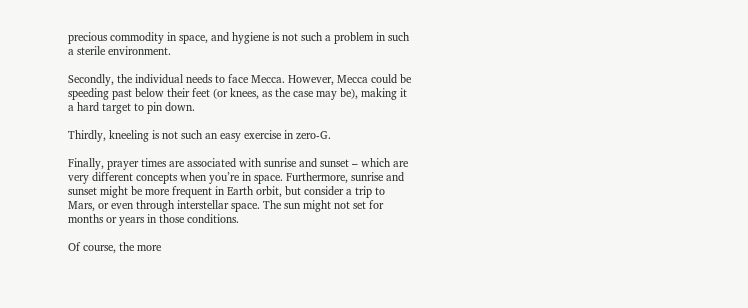precious commodity in space, and hygiene is not such a problem in such a sterile environment.

Secondly, the individual needs to face Mecca. However, Mecca could be speeding past below their feet (or knees, as the case may be), making it a hard target to pin down.

Thirdly, kneeling is not such an easy exercise in zero-G.

Finally, prayer times are associated with sunrise and sunset – which are very different concepts when you’re in space. Furthermore, sunrise and sunset might be more frequent in Earth orbit, but consider a trip to Mars, or even through interstellar space. The sun might not set for months or years in those conditions.

Of course, the more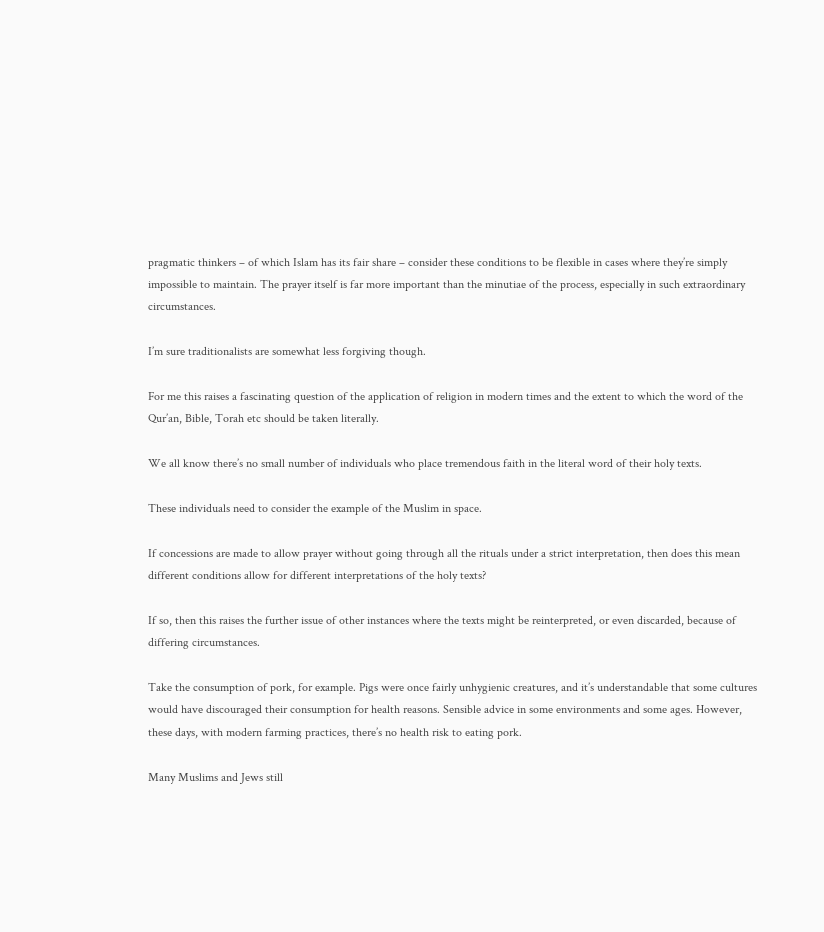pragmatic thinkers – of which Islam has its fair share – consider these conditions to be flexible in cases where they’re simply impossible to maintain. The prayer itself is far more important than the minutiae of the process, especially in such extraordinary circumstances.

I’m sure traditionalists are somewhat less forgiving though.

For me this raises a fascinating question of the application of religion in modern times and the extent to which the word of the Qur’an, Bible, Torah etc should be taken literally.

We all know there’s no small number of individuals who place tremendous faith in the literal word of their holy texts.

These individuals need to consider the example of the Muslim in space.

If concessions are made to allow prayer without going through all the rituals under a strict interpretation, then does this mean different conditions allow for different interpretations of the holy texts?

If so, then this raises the further issue of other instances where the texts might be reinterpreted, or even discarded, because of differing circumstances.

Take the consumption of pork, for example. Pigs were once fairly unhygienic creatures, and it’s understandable that some cultures would have discouraged their consumption for health reasons. Sensible advice in some environments and some ages. However, these days, with modern farming practices, there’s no health risk to eating pork.

Many Muslims and Jews still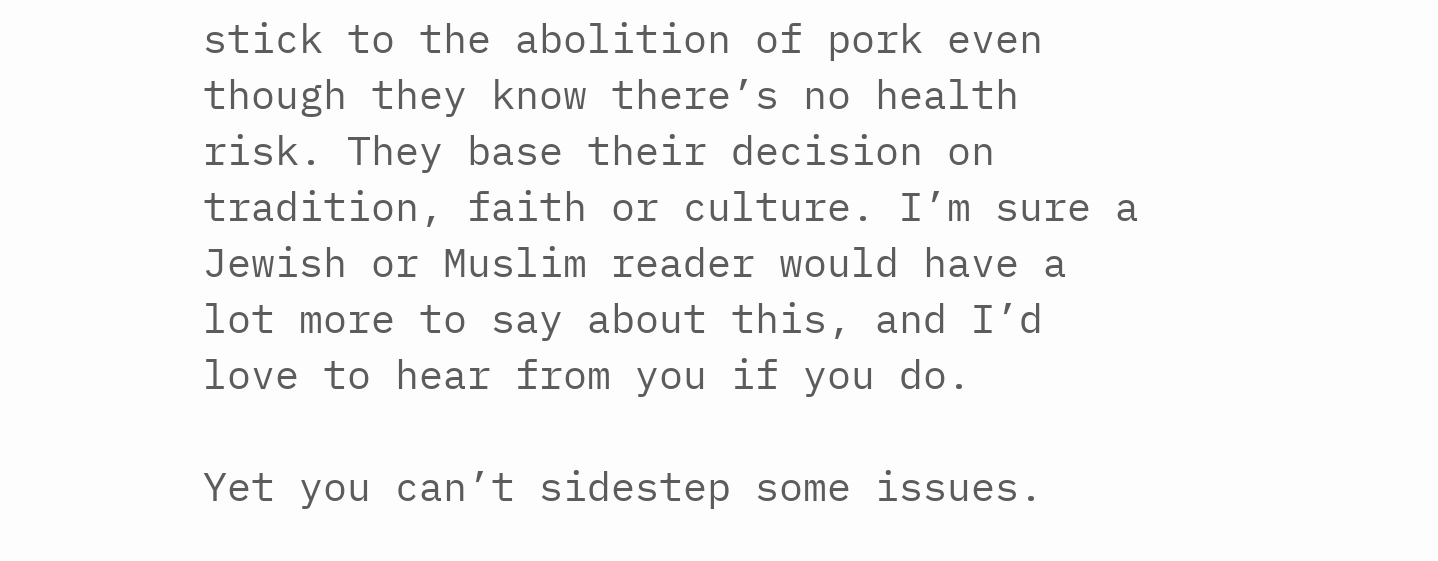stick to the abolition of pork even though they know there’s no health risk. They base their decision on tradition, faith or culture. I’m sure a Jewish or Muslim reader would have a lot more to say about this, and I’d love to hear from you if you do.

Yet you can’t sidestep some issues.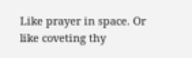Like prayer in space. Or like coveting thy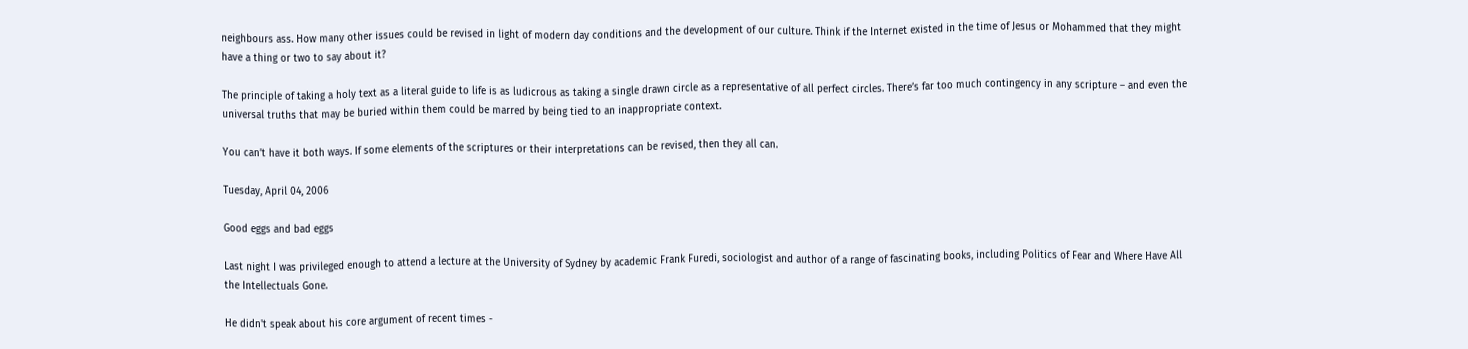neighbours ass. How many other issues could be revised in light of modern day conditions and the development of our culture. Think if the Internet existed in the time of Jesus or Mohammed that they might have a thing or two to say about it?

The principle of taking a holy text as a literal guide to life is as ludicrous as taking a single drawn circle as a representative of all perfect circles. There’s far too much contingency in any scripture – and even the universal truths that may be buried within them could be marred by being tied to an inappropriate context.

You can’t have it both ways. If some elements of the scriptures or their interpretations can be revised, then they all can.

Tuesday, April 04, 2006

Good eggs and bad eggs

Last night I was privileged enough to attend a lecture at the University of Sydney by academic Frank Furedi, sociologist and author of a range of fascinating books, including Politics of Fear and Where Have All the Intellectuals Gone.

He didn't speak about his core argument of recent times -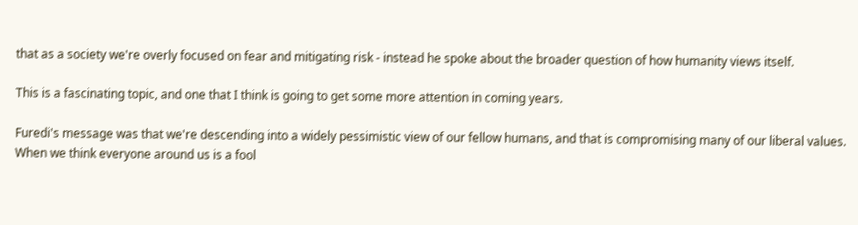that as a society we're overly focused on fear and mitigating risk - instead he spoke about the broader question of how humanity views itself.

This is a fascinating topic, and one that I think is going to get some more attention in coming years.

Furedi's message was that we're descending into a widely pessimistic view of our fellow humans, and that is compromising many of our liberal values. When we think everyone around us is a fool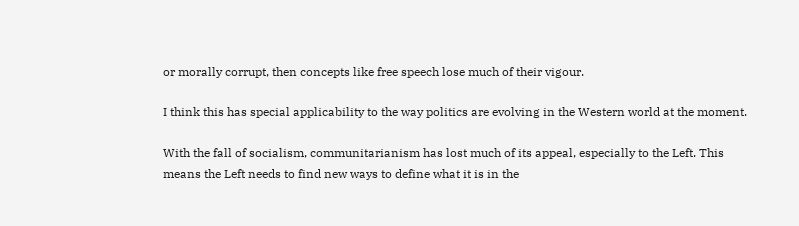or morally corrupt, then concepts like free speech lose much of their vigour.

I think this has special applicability to the way politics are evolving in the Western world at the moment.

With the fall of socialism, communitarianism has lost much of its appeal, especially to the Left. This means the Left needs to find new ways to define what it is in the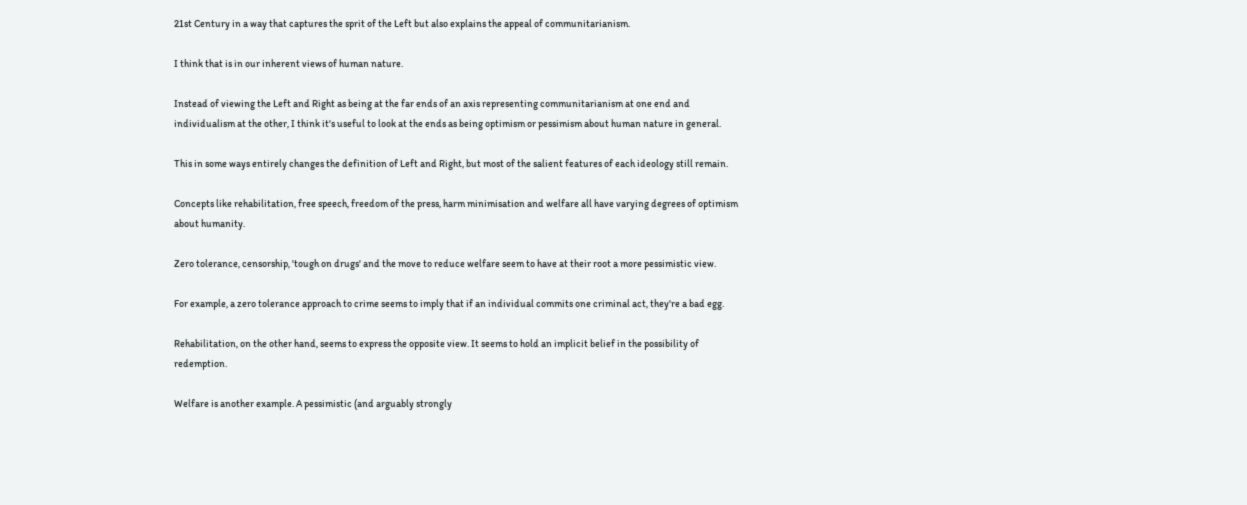21st Century in a way that captures the sprit of the Left but also explains the appeal of communitarianism.

I think that is in our inherent views of human nature.

Instead of viewing the Left and Right as being at the far ends of an axis representing communitarianism at one end and individualism at the other, I think it's useful to look at the ends as being optimism or pessimism about human nature in general.

This in some ways entirely changes the definition of Left and Right, but most of the salient features of each ideology still remain.

Concepts like rehabilitation, free speech, freedom of the press, harm minimisation and welfare all have varying degrees of optimism about humanity.

Zero tolerance, censorship, 'tough on drugs' and the move to reduce welfare seem to have at their root a more pessimistic view.

For example, a zero tolerance approach to crime seems to imply that if an individual commits one criminal act, they're a bad egg.

Rehabilitation, on the other hand, seems to express the opposite view. It seems to hold an implicit belief in the possibility of redemption.

Welfare is another example. A pessimistic (and arguably strongly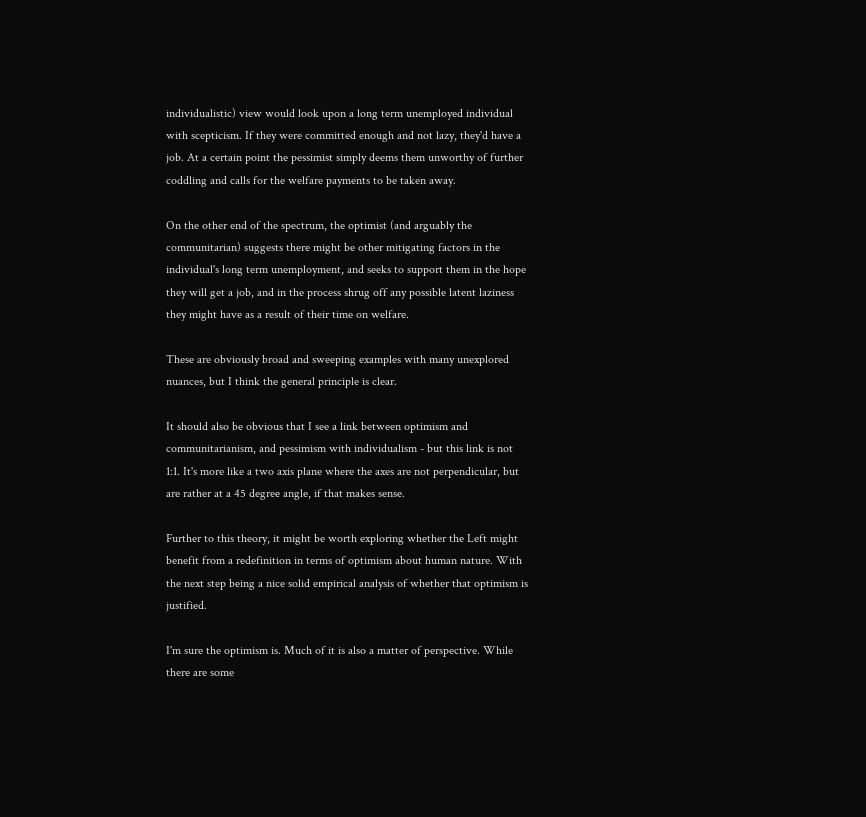individualistic) view would look upon a long term unemployed individual with scepticism. If they were committed enough and not lazy, they'd have a job. At a certain point the pessimist simply deems them unworthy of further coddling and calls for the welfare payments to be taken away.

On the other end of the spectrum, the optimist (and arguably the communitarian) suggests there might be other mitigating factors in the individual's long term unemployment, and seeks to support them in the hope they will get a job, and in the process shrug off any possible latent laziness they might have as a result of their time on welfare.

These are obviously broad and sweeping examples with many unexplored nuances, but I think the general principle is clear.

It should also be obvious that I see a link between optimism and communitarianism, and pessimism with individualism - but this link is not 1:1. It's more like a two axis plane where the axes are not perpendicular, but are rather at a 45 degree angle, if that makes sense.

Further to this theory, it might be worth exploring whether the Left might benefit from a redefinition in terms of optimism about human nature. With the next step being a nice solid empirical analysis of whether that optimism is justified.

I'm sure the optimism is. Much of it is also a matter of perspective. While there are some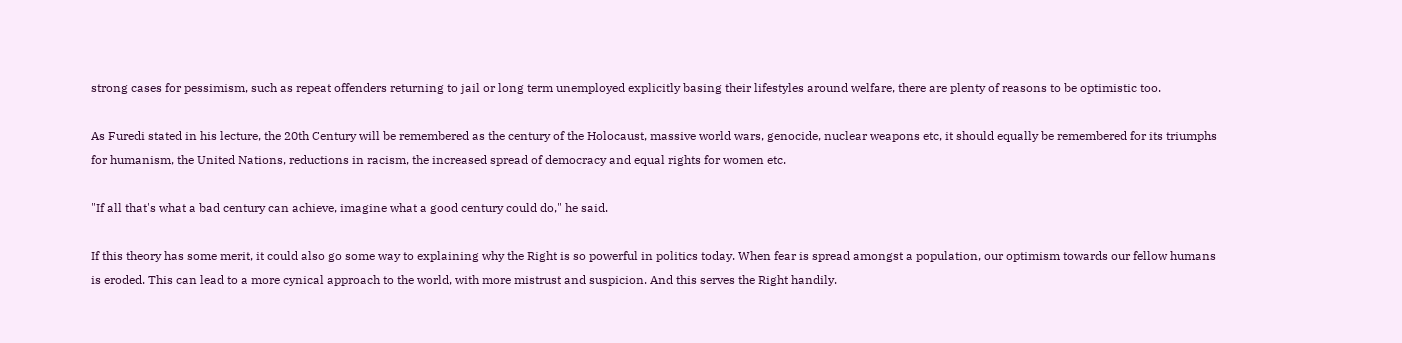strong cases for pessimism, such as repeat offenders returning to jail or long term unemployed explicitly basing their lifestyles around welfare, there are plenty of reasons to be optimistic too.

As Furedi stated in his lecture, the 20th Century will be remembered as the century of the Holocaust, massive world wars, genocide, nuclear weapons etc, it should equally be remembered for its triumphs for humanism, the United Nations, reductions in racism, the increased spread of democracy and equal rights for women etc.

"If all that's what a bad century can achieve, imagine what a good century could do," he said.

If this theory has some merit, it could also go some way to explaining why the Right is so powerful in politics today. When fear is spread amongst a population, our optimism towards our fellow humans is eroded. This can lead to a more cynical approach to the world, with more mistrust and suspicion. And this serves the Right handily.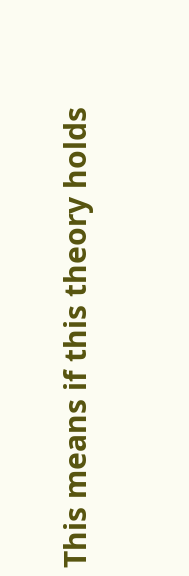This means if this theory holds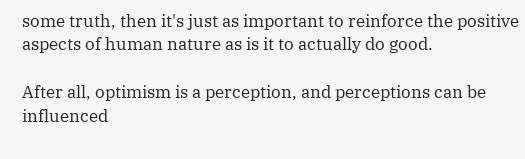some truth, then it's just as important to reinforce the positive aspects of human nature as is it to actually do good.

After all, optimism is a perception, and perceptions can be influenced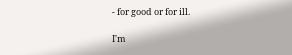- for good or for ill.

I'm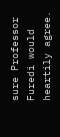sure Professor Furedi would heartily agree.